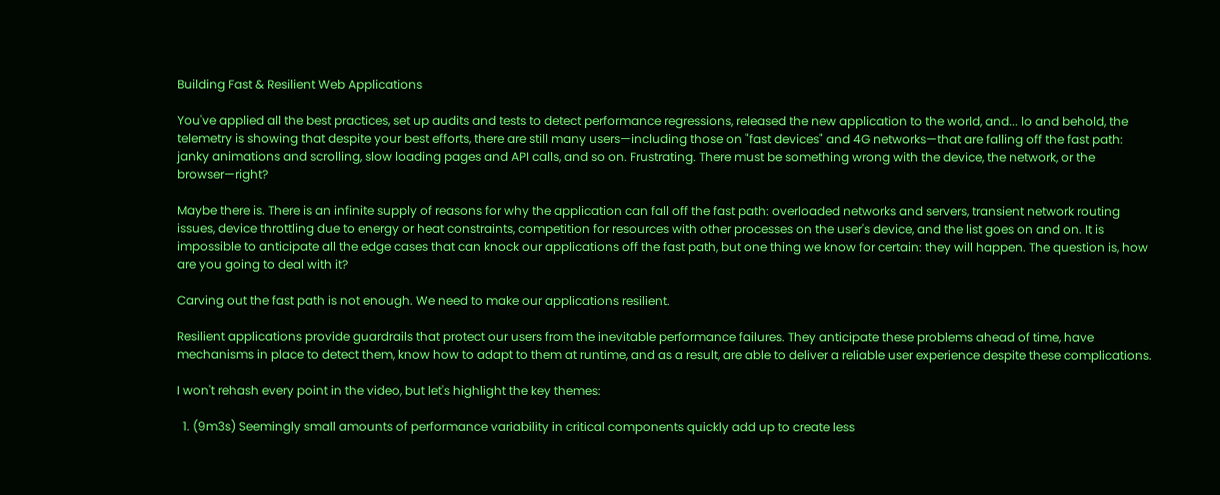Building Fast & Resilient Web Applications

You've applied all the best practices, set up audits and tests to detect performance regressions, released the new application to the world, and... lo and behold, the telemetry is showing that despite your best efforts, there are still many users—including those on "fast devices" and 4G networks—that are falling off the fast path: janky animations and scrolling, slow loading pages and API calls, and so on. Frustrating. There must be something wrong with the device, the network, or the browser—right?

Maybe there is. There is an infinite supply of reasons for why the application can fall off the fast path: overloaded networks and servers, transient network routing issues, device throttling due to energy or heat constraints, competition for resources with other processes on the user's device, and the list goes on and on. It is impossible to anticipate all the edge cases that can knock our applications off the fast path, but one thing we know for certain: they will happen. The question is, how are you going to deal with it?

Carving out the fast path is not enough. We need to make our applications resilient.

Resilient applications provide guardrails that protect our users from the inevitable performance failures. They anticipate these problems ahead of time, have mechanisms in place to detect them, know how to adapt to them at runtime, and as a result, are able to deliver a reliable user experience despite these complications.

I won't rehash every point in the video, but let's highlight the key themes:

  1. (9m3s) Seemingly small amounts of performance variability in critical components quickly add up to create less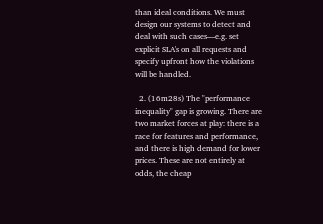than ideal conditions. We must design our systems to detect and deal with such cases—e.g. set explicit SLA's on all requests and specify upfront how the violations will be handled.

  2. (16m28s) The "performance inequality" gap is growing. There are two market forces at play: there is a race for features and performance, and there is high demand for lower prices. These are not entirely at odds, the cheap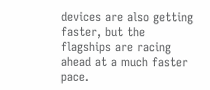devices are also getting faster, but the flagships are racing ahead at a much faster pace.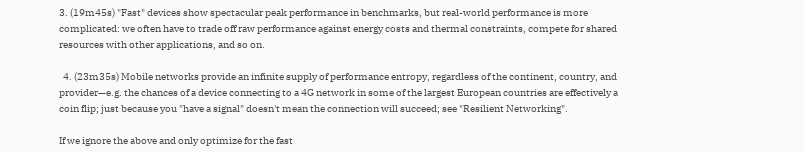3. (19m45s) "Fast" devices show spectacular peak performance in benchmarks, but real-world performance is more complicated: we often have to trade off raw performance against energy costs and thermal constraints, compete for shared resources with other applications, and so on.

  4. (23m35s) Mobile networks provide an infinite supply of performance entropy, regardless of the continent, country, and provider—e.g. the chances of a device connecting to a 4G network in some of the largest European countries are effectively a coin flip; just because you "have a signal" doesn't mean the connection will succeed; see "Resilient Networking".

If we ignore the above and only optimize for the fast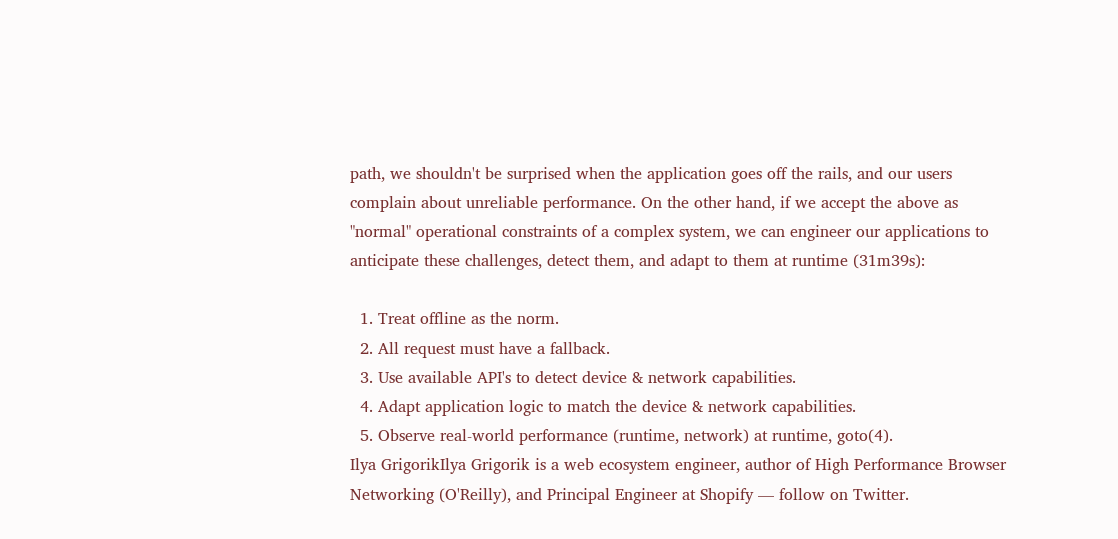path, we shouldn't be surprised when the application goes off the rails, and our users complain about unreliable performance. On the other hand, if we accept the above as "normal" operational constraints of a complex system, we can engineer our applications to anticipate these challenges, detect them, and adapt to them at runtime (31m39s):

  1. Treat offline as the norm.
  2. All request must have a fallback.
  3. Use available API's to detect device & network capabilities.
  4. Adapt application logic to match the device & network capabilities.
  5. Observe real-world performance (runtime, network) at runtime, goto(4).
Ilya GrigorikIlya Grigorik is a web ecosystem engineer, author of High Performance Browser Networking (O'Reilly), and Principal Engineer at Shopify — follow on Twitter.